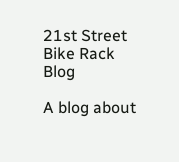21st Street Bike Rack Blog

A blog about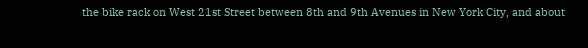the bike rack on West 21st Street between 8th and 9th Avenues in New York City, and about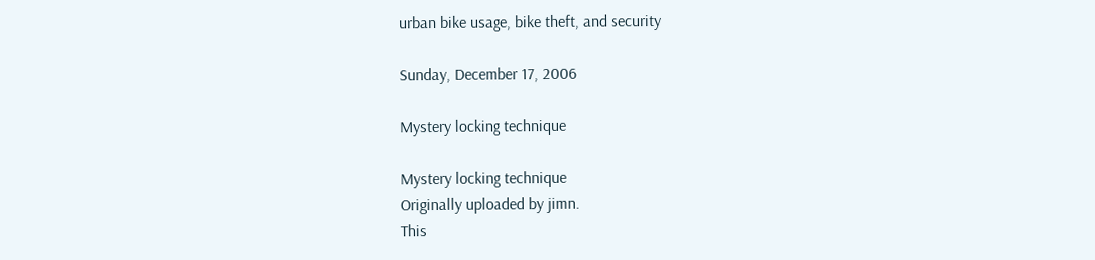urban bike usage, bike theft, and security

Sunday, December 17, 2006

Mystery locking technique

Mystery locking technique
Originally uploaded by jimn.
This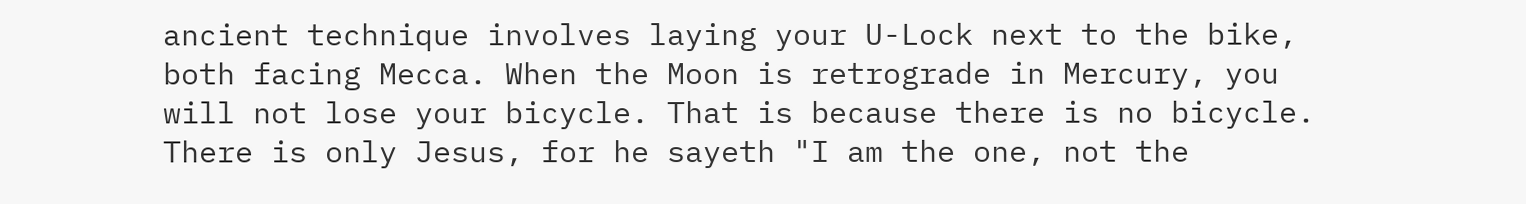ancient technique involves laying your U-Lock next to the bike, both facing Mecca. When the Moon is retrograde in Mercury, you will not lose your bicycle. That is because there is no bicycle. There is only Jesus, for he sayeth "I am the one, not the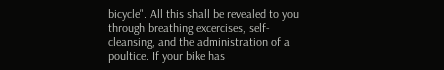bicycle". All this shall be revealed to you through breathing excercises, self-cleansing, and the administration of a poultice. If your bike has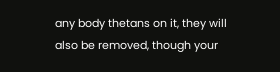any body thetans on it, they will also be removed, though your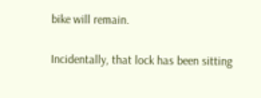bike will remain.

Incidentally, that lock has been sitting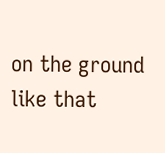on the ground like that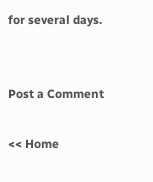for several days.


Post a Comment

<< Home